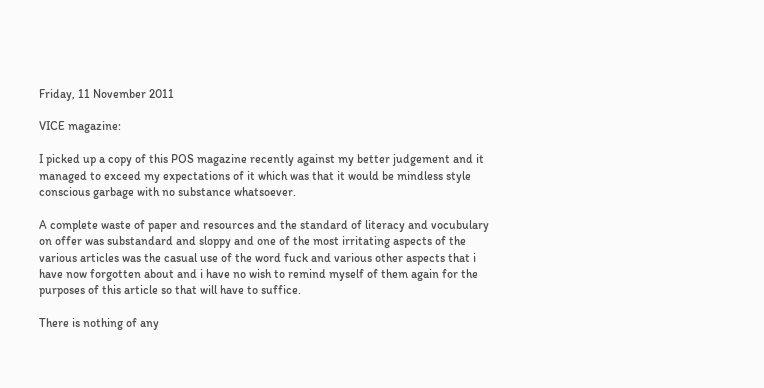Friday, 11 November 2011

VICE magazine:

I picked up a copy of this POS magazine recently against my better judgement and it managed to exceed my expectations of it which was that it would be mindless style conscious garbage with no substance whatsoever.

A complete waste of paper and resources and the standard of literacy and vocubulary on offer was substandard and sloppy and one of the most irritating aspects of the various articles was the casual use of the word fuck and various other aspects that i have now forgotten about and i have no wish to remind myself of them again for the purposes of this article so that will have to suffice.

There is nothing of any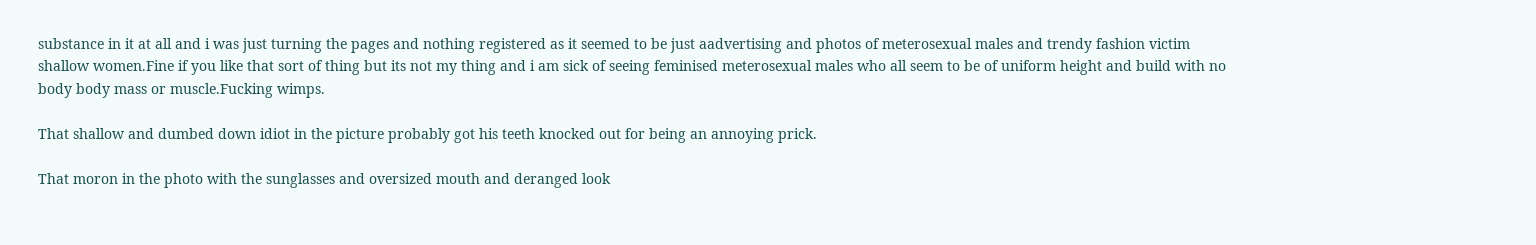substance in it at all and i was just turning the pages and nothing registered as it seemed to be just aadvertising and photos of meterosexual males and trendy fashion victim shallow women.Fine if you like that sort of thing but its not my thing and i am sick of seeing feminised meterosexual males who all seem to be of uniform height and build with no body body mass or muscle.Fucking wimps.

That shallow and dumbed down idiot in the picture probably got his teeth knocked out for being an annoying prick.

That moron in the photo with the sunglasses and oversized mouth and deranged look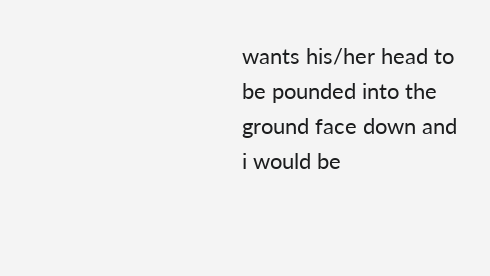wants his/her head to be pounded into the ground face down and i would be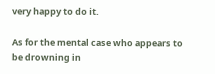very happy to do it.

As for the mental case who appears to be drowning in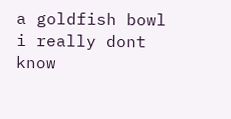a goldfish bowl i really dont know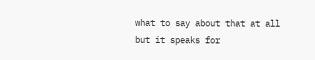what to say about that at all but it speaks for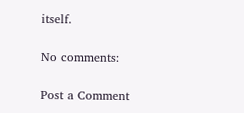itself.

No comments:

Post a Comment